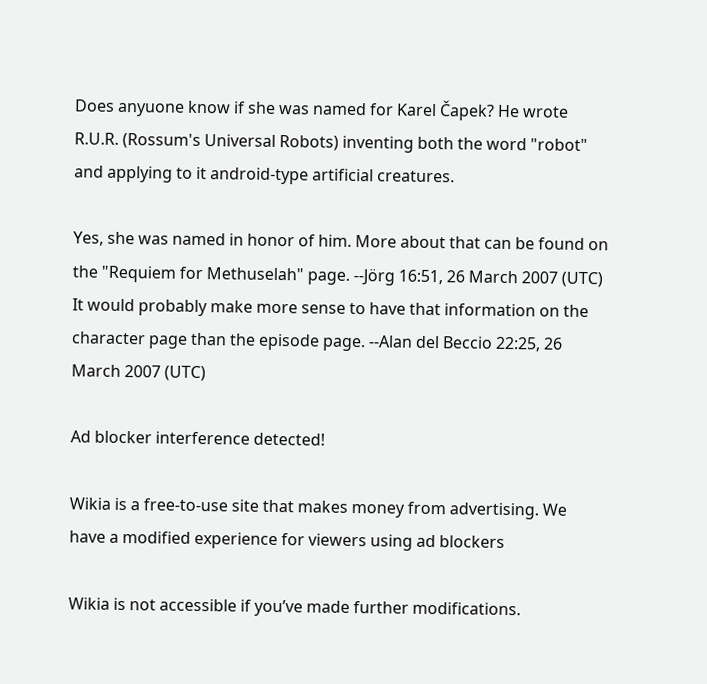Does anyuone know if she was named for Karel Čapek? He wrote R.U.R. (Rossum's Universal Robots) inventing both the word "robot" and applying to it android-type artificial creatures.

Yes, she was named in honor of him. More about that can be found on the "Requiem for Methuselah" page. --Jörg 16:51, 26 March 2007 (UTC)
It would probably make more sense to have that information on the character page than the episode page. --Alan del Beccio 22:25, 26 March 2007 (UTC)

Ad blocker interference detected!

Wikia is a free-to-use site that makes money from advertising. We have a modified experience for viewers using ad blockers

Wikia is not accessible if you’ve made further modifications.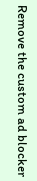Remove the custom ad blocker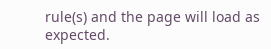rule(s) and the page will load as expected.